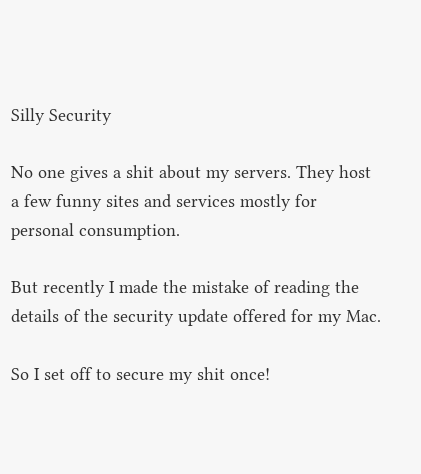Silly Security

No one gives a shit about my servers. They host a few funny sites and services mostly for personal consumption.

But recently I made the mistake of reading the details of the security update offered for my Mac.

So I set off to secure my shit once!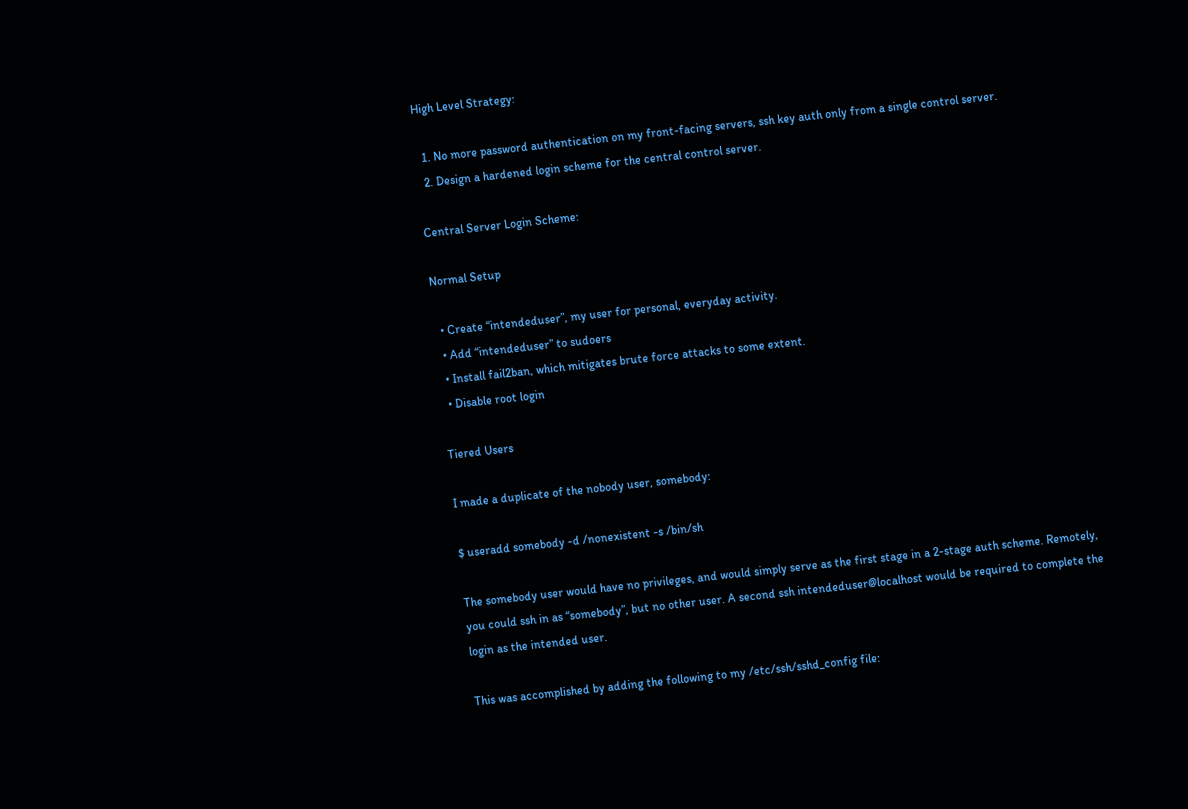High Level Strategy:

  1. No more password authentication on my front-facing servers, ssh key auth only from a single control server.
  2. Design a hardened login scheme for the central control server.

Central Server Login Scheme:

Normal Setup

  • Create “intendeduser”, my user for personal, everyday activity.
  • Add “intendeduser” to sudoers
  • Install fail2ban, which mitigates brute force attacks to some extent.
  • Disable root login

Tiered Users

I made a duplicate of the nobody user, somebody:

$ useradd somebody -d /nonexistent -s /bin/sh

The somebody user would have no privileges, and would simply serve as the first stage in a 2-stage auth scheme. Remotely, you could ssh in as “somebody”, but no other user. A second ssh intendeduser@localhost would be required to complete the login as the intended user.

This was accomplished by adding the following to my /etc/ssh/sshd_config file: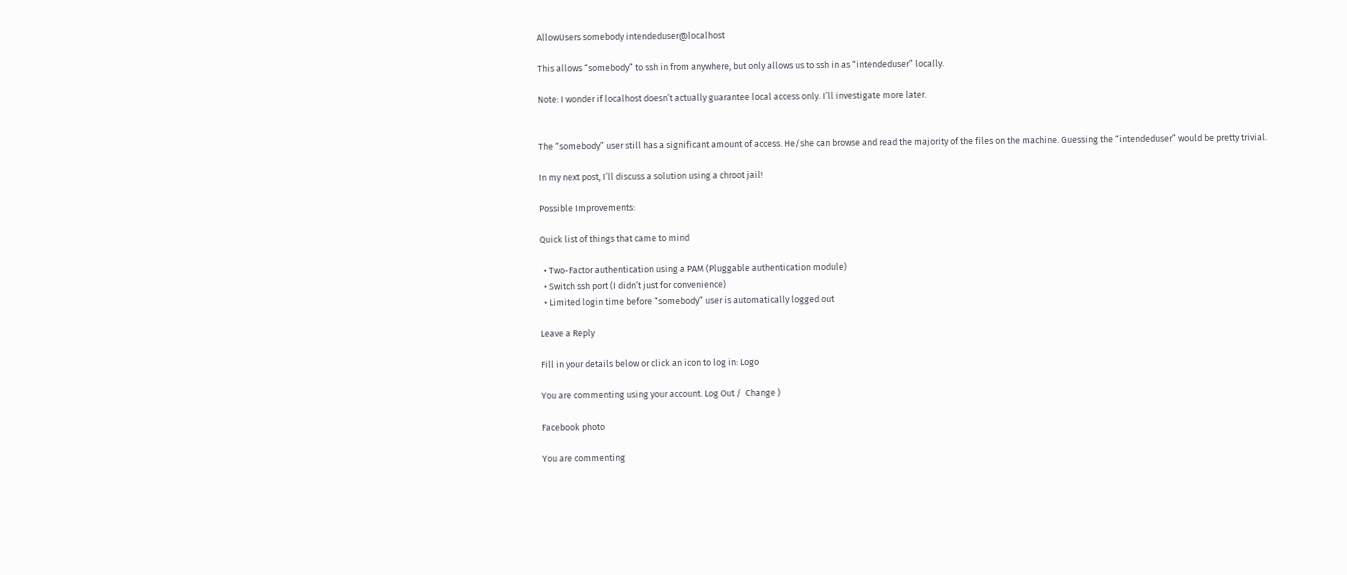AllowUsers somebody intendeduser@localhost

This allows “somebody” to ssh in from anywhere, but only allows us to ssh in as “intendeduser” locally.

Note: I wonder if localhost doesn’t actually guarantee local access only. I’ll investigate more later.


The “somebody” user still has a significant amount of access. He/she can browse and read the majority of the files on the machine. Guessing the “intendeduser” would be pretty trivial.

In my next post, I’ll discuss a solution using a chroot jail!

Possible Improvements:

Quick list of things that came to mind

  • Two-Factor authentication using a PAM (Pluggable authentication module)
  • Switch ssh port (I didn’t just for convenience)
  • Limited login time before “somebody” user is automatically logged out

Leave a Reply

Fill in your details below or click an icon to log in: Logo

You are commenting using your account. Log Out /  Change )

Facebook photo

You are commenting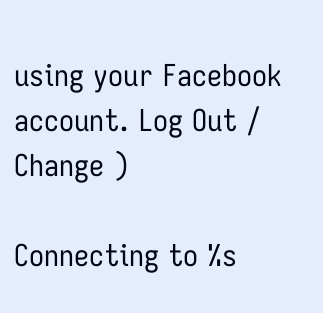using your Facebook account. Log Out /  Change )

Connecting to %s